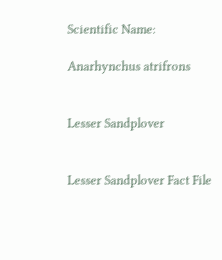Scientific Name:

Anarhynchus atrifrons


Lesser Sandplover


Lesser Sandplover Fact File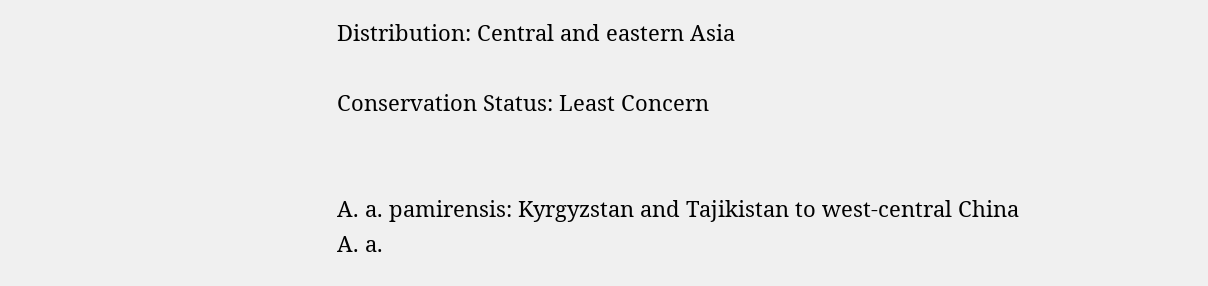Distribution: Central and eastern Asia

Conservation Status: Least Concern


A. a. pamirensis: Kyrgyzstan and Tajikistan to west-central China
A. a.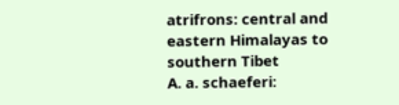atrifrons: central and eastern Himalayas to southern Tibet
A. a. schaeferi: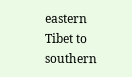eastern Tibet to southern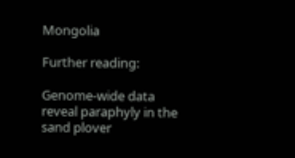Mongolia

Further reading:

Genome-wide data reveal paraphyly in the sand plover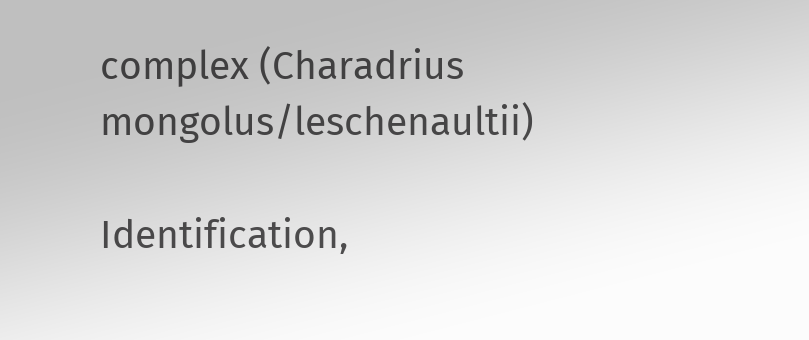complex (Charadrius mongolus/leschenaultii)

Identification,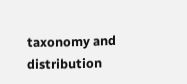taxonomy and distribution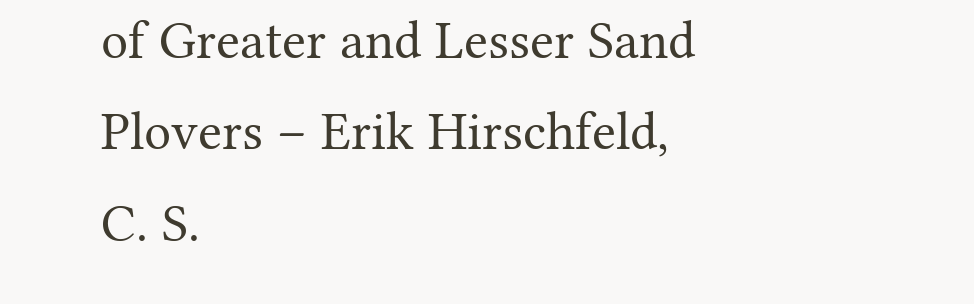of Greater and Lesser Sand Plovers – Erik Hirschfeld, C. S.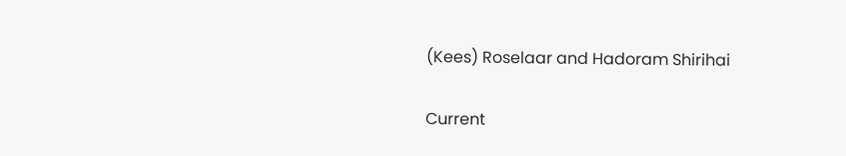(Kees) Roselaar and Hadoram Shirihai

Current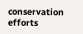conservation efforts